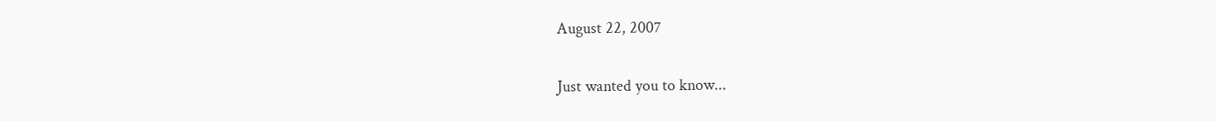August 22, 2007

Just wanted you to know...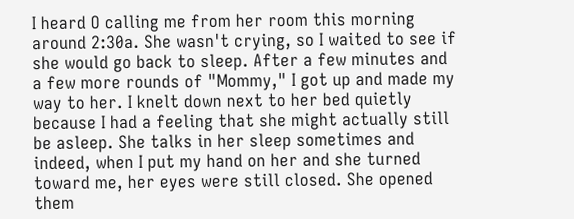I heard O calling me from her room this morning around 2:30a. She wasn't crying, so I waited to see if she would go back to sleep. After a few minutes and a few more rounds of "Mommy," I got up and made my way to her. I knelt down next to her bed quietly because I had a feeling that she might actually still be asleep. She talks in her sleep sometimes and indeed, when I put my hand on her and she turned toward me, her eyes were still closed. She opened them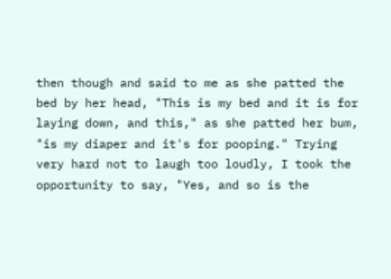then though and said to me as she patted the bed by her head, "This is my bed and it is for laying down, and this," as she patted her bum, "is my diaper and it's for pooping." Trying very hard not to laugh too loudly, I took the opportunity to say, "Yes, and so is the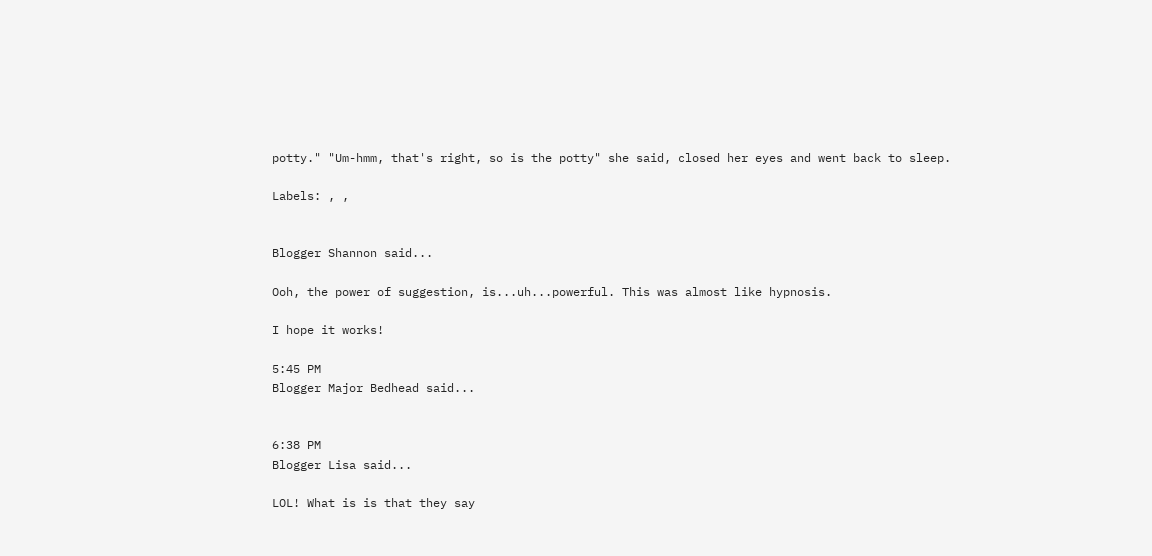potty." "Um-hmm, that's right, so is the potty" she said, closed her eyes and went back to sleep.

Labels: , ,


Blogger Shannon said...

Ooh, the power of suggestion, is...uh...powerful. This was almost like hypnosis.

I hope it works!

5:45 PM
Blogger Major Bedhead said...


6:38 PM
Blogger Lisa said...

LOL! What is is that they say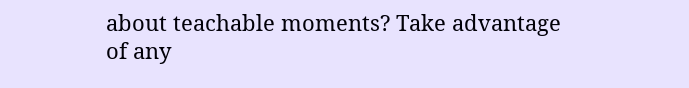about teachable moments? Take advantage of any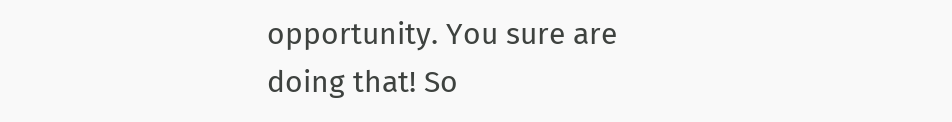opportunity. You sure are doing that! So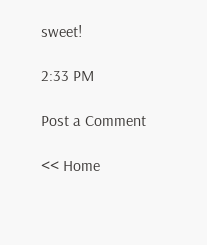sweet!

2:33 PM

Post a Comment

<< Home